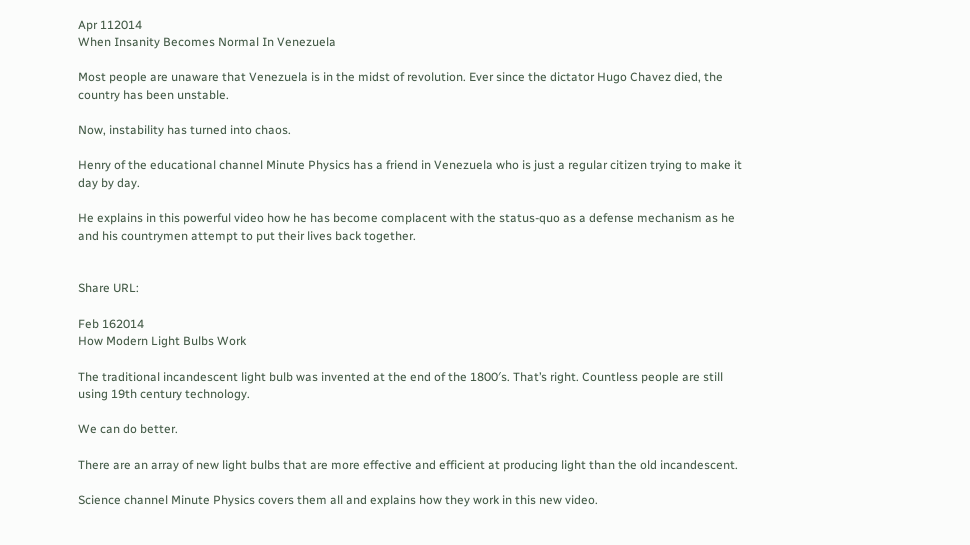Apr 112014
When Insanity Becomes Normal In Venezuela

Most people are unaware that Venezuela is in the midst of revolution. Ever since the dictator Hugo Chavez died, the country has been unstable.

Now, instability has turned into chaos.

Henry of the educational channel Minute Physics has a friend in Venezuela who is just a regular citizen trying to make it day by day.

He explains in this powerful video how he has become complacent with the status-quo as a defense mechanism as he and his countrymen attempt to put their lives back together.


Share URL:

Feb 162014
How Modern Light Bulbs Work

The traditional incandescent light bulb was invented at the end of the 1800′s. That’s right. Countless people are still using 19th century technology.

We can do better.

There are an array of new light bulbs that are more effective and efficient at producing light than the old incandescent.

Science channel Minute Physics covers them all and explains how they work in this new video.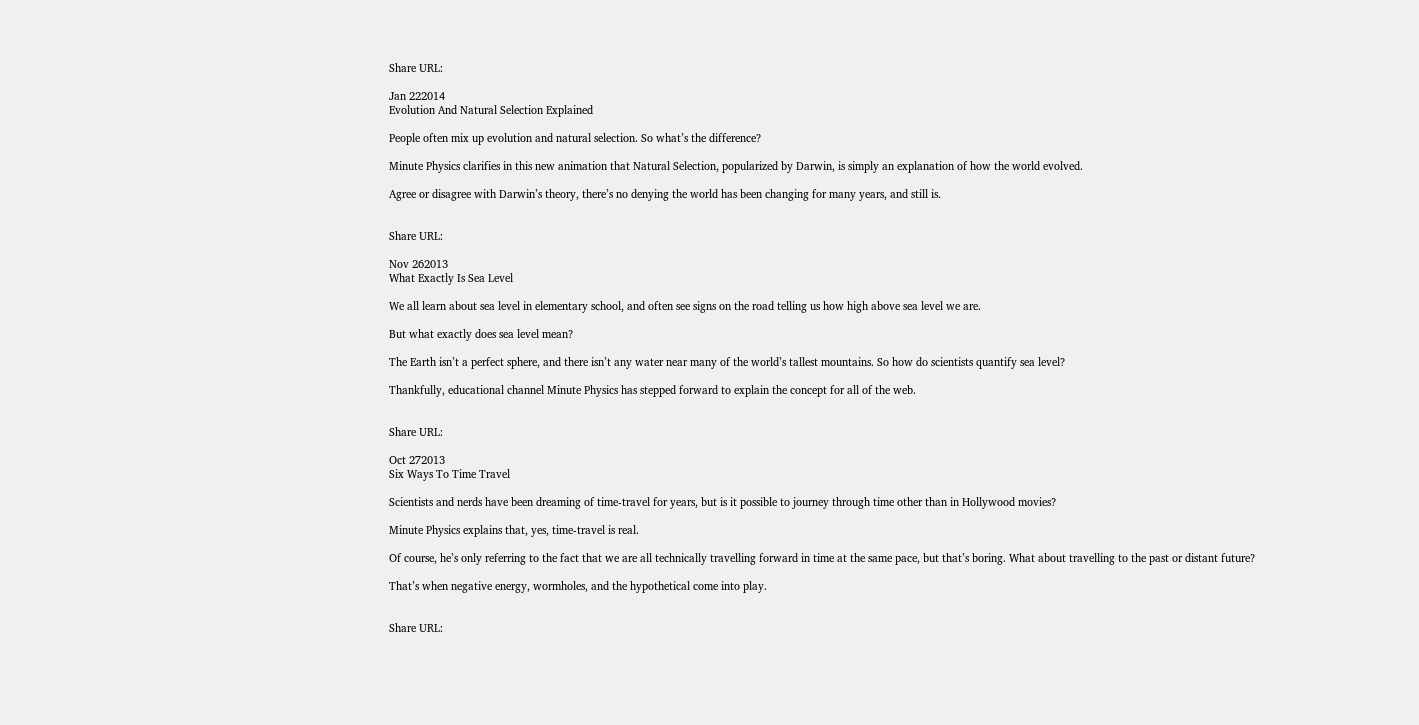Share URL:

Jan 222014
Evolution And Natural Selection Explained

People often mix up evolution and natural selection. So what’s the difference?

Minute Physics clarifies in this new animation that Natural Selection, popularized by Darwin, is simply an explanation of how the world evolved.

Agree or disagree with Darwin’s theory, there’s no denying the world has been changing for many years, and still is.


Share URL:

Nov 262013
What Exactly Is Sea Level

We all learn about sea level in elementary school, and often see signs on the road telling us how high above sea level we are.

But what exactly does sea level mean?

The Earth isn’t a perfect sphere, and there isn’t any water near many of the world’s tallest mountains. So how do scientists quantify sea level?

Thankfully, educational channel Minute Physics has stepped forward to explain the concept for all of the web.


Share URL:

Oct 272013
Six Ways To Time Travel

Scientists and nerds have been dreaming of time-travel for years, but is it possible to journey through time other than in Hollywood movies?

Minute Physics explains that, yes, time-travel is real.

Of course, he’s only referring to the fact that we are all technically travelling forward in time at the same pace, but that’s boring. What about travelling to the past or distant future?

That’s when negative energy, wormholes, and the hypothetical come into play.


Share URL: